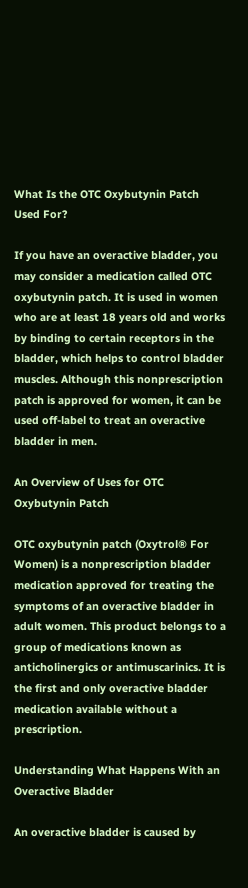What Is the OTC Oxybutynin Patch Used For?

If you have an overactive bladder, you may consider a medication called OTC oxybutynin patch. It is used in women who are at least 18 years old and works by binding to certain receptors in the bladder, which helps to control bladder muscles. Although this nonprescription patch is approved for women, it can be used off-label to treat an overactive bladder in men.

An Overview of Uses for OTC Oxybutynin Patch

OTC oxybutynin patch (Oxytrol® For Women) is a nonprescription bladder medication approved for treating the symptoms of an overactive bladder in adult women. This product belongs to a group of medications known as anticholinergics or antimuscarinics. It is the first and only overactive bladder medication available without a prescription.

Understanding What Happens With an Overactive Bladder

An overactive bladder is caused by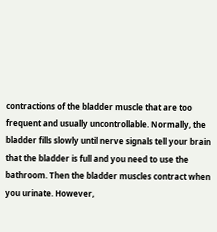contractions of the bladder muscle that are too frequent and usually uncontrollable. Normally, the bladder fills slowly until nerve signals tell your brain that the bladder is full and you need to use the bathroom. Then the bladder muscles contract when you urinate. However,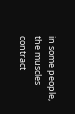in some people, the muscles contract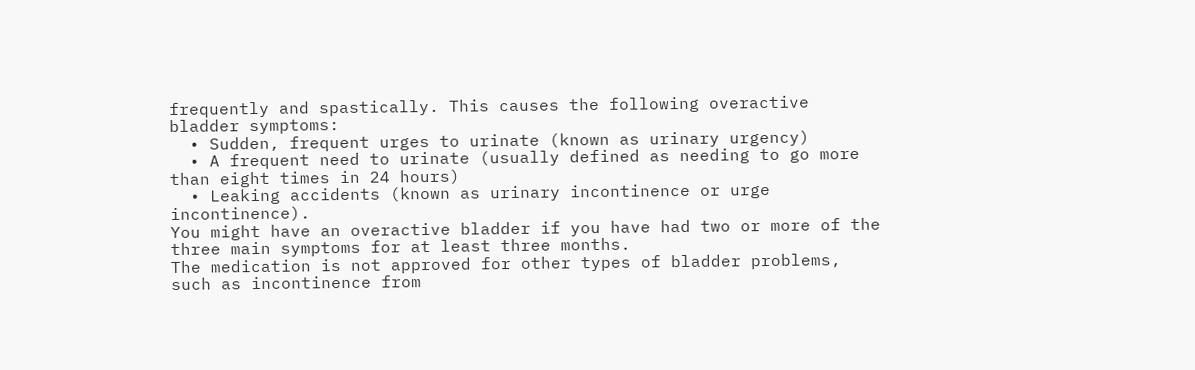frequently and spastically. This causes the following overactive bladder symptoms:
  • Sudden, frequent urges to urinate (known as urinary urgency)
  • A frequent need to urinate (usually defined as needing to go more than eight times in 24 hours)
  • Leaking accidents (known as urinary incontinence or urge incontinence).
You might have an overactive bladder if you have had two or more of the three main symptoms for at least three months.
The medication is not approved for other types of bladder problems, such as incontinence from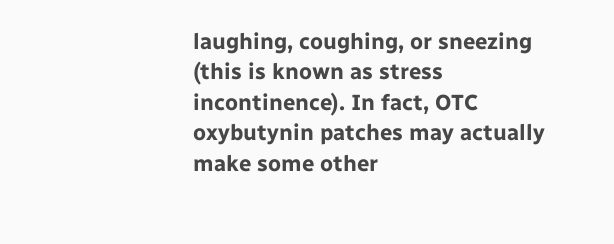laughing, coughing, or sneezing (this is known as stress incontinence). In fact, OTC oxybutynin patches may actually make some other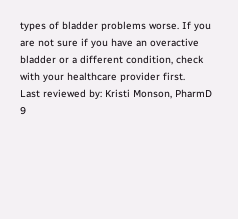types of bladder problems worse. If you are not sure if you have an overactive bladder or a different condition, check with your healthcare provider first.
Last reviewed by: Kristi Monson, PharmD
9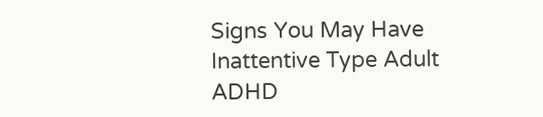Signs You May Have Inattentive Type Adult ADHD